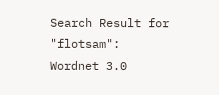Search Result for "flotsam":
Wordnet 3.0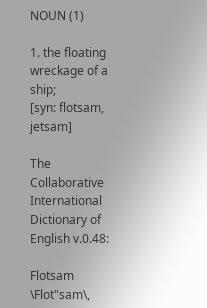NOUN (1)

1. the floating wreckage of a ship;
[syn: flotsam, jetsam]

The Collaborative International Dictionary of English v.0.48:

Flotsam \Flot"sam\,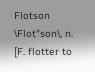Flotson \Flot"son\, n. [F. flotter to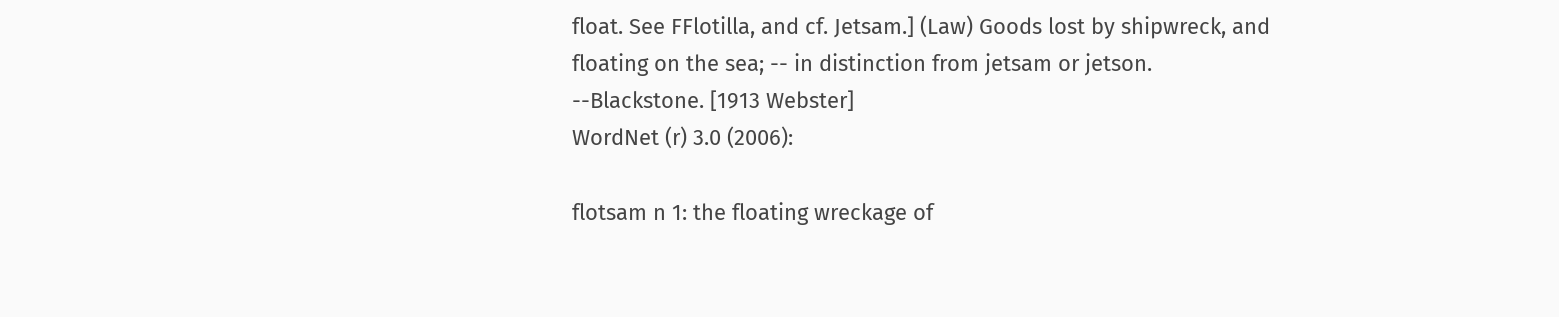float. See FFlotilla, and cf. Jetsam.] (Law) Goods lost by shipwreck, and floating on the sea; -- in distinction from jetsam or jetson. --Blackstone. [1913 Webster]
WordNet (r) 3.0 (2006):

flotsam n 1: the floating wreckage of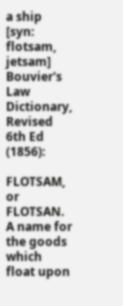a ship [syn: flotsam, jetsam]
Bouvier's Law Dictionary, Revised 6th Ed (1856):

FLOTSAM, or FLOTSAN. A name for the goods which float upon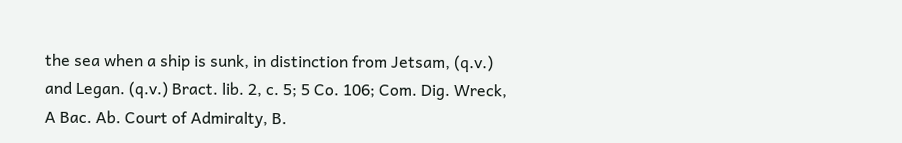the sea when a ship is sunk, in distinction from Jetsam, (q.v.) and Legan. (q.v.) Bract. lib. 2, c. 5; 5 Co. 106; Com. Dig. Wreck, A Bac. Ab. Court of Admiralty, B.